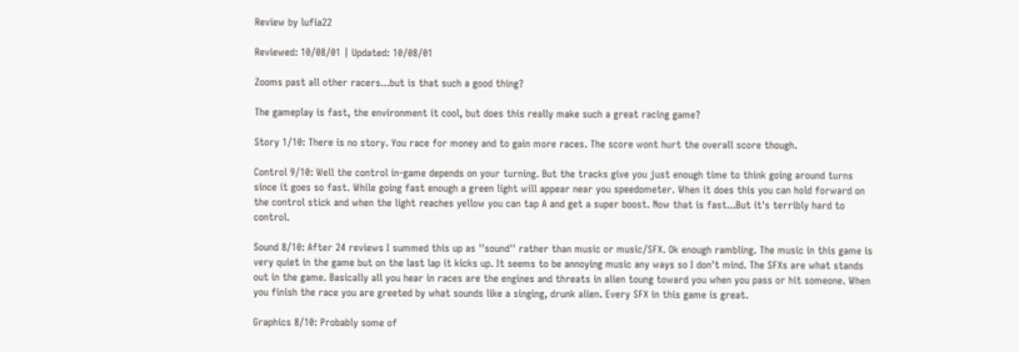Review by lufia22

Reviewed: 10/08/01 | Updated: 10/08/01

Zooms past all other racers...but is that such a good thing?

The gameplay is fast, the environment it cool, but does this really make such a great racing game?

Story 1/10: There is no story. You race for money and to gain more races. The score wont hurt the overall score though.

Control 9/10: Well the control in-game depends on your turning. But the tracks give you just enough time to think going around turns since it goes so fast. While going fast enough a green light will appear near you speedometer. When it does this you can hold forward on the control stick and when the light reaches yellow you can tap A and get a super boost. Now that is fast...But it's terribly hard to control.

Sound 8/10: After 24 reviews I summed this up as ''sound'' rather than music or music/SFX. Ok enough rambling. The music in this game is very quiet in the game but on the last lap it kicks up. It seems to be annoying music any ways so I don't mind. The SFXs are what stands out in the game. Basically all you hear in races are the engines and threats in alien toung toward you when you pass or hit someone. When you finish the race you are greeted by what sounds like a singing, drunk alien. Every SFX in this game is great.

Graphics 8/10: Probably some of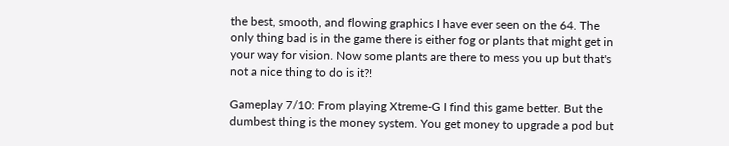the best, smooth, and flowing graphics I have ever seen on the 64. The only thing bad is in the game there is either fog or plants that might get in your way for vision. Now some plants are there to mess you up but that's not a nice thing to do is it?!

Gameplay 7/10: From playing Xtreme-G I find this game better. But the dumbest thing is the money system. You get money to upgrade a pod but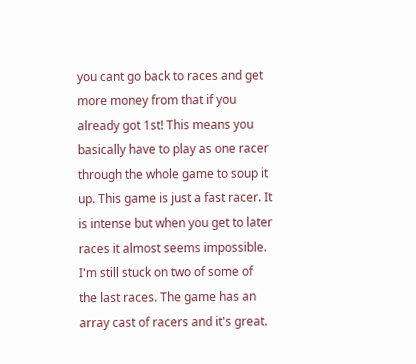you cant go back to races and get more money from that if you already got 1st! This means you basically have to play as one racer through the whole game to soup it up. This game is just a fast racer. It is intense but when you get to later races it almost seems impossible. I'm still stuck on two of some of the last races. The game has an array cast of racers and it's great.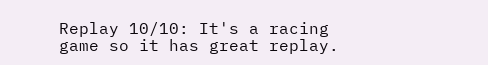Replay 10/10: It's a racing game so it has great replay.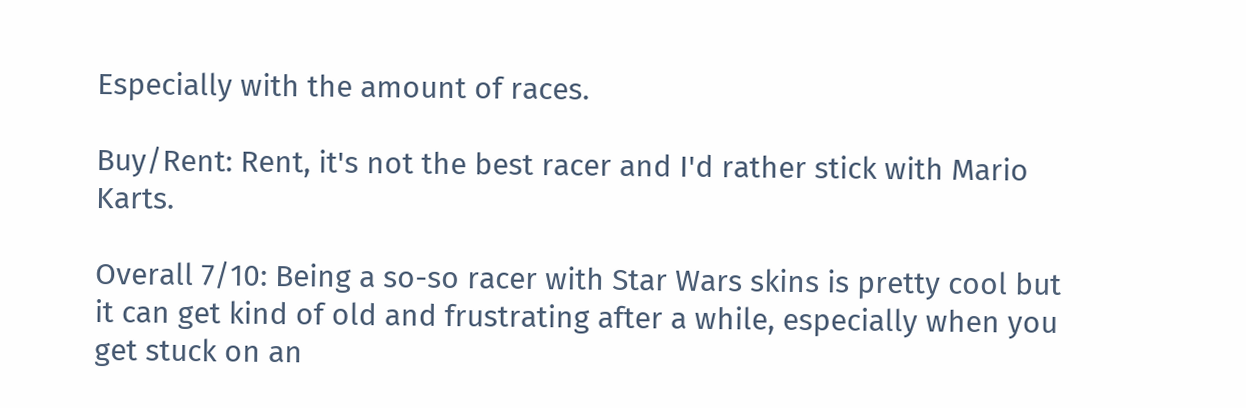Especially with the amount of races.

Buy/Rent: Rent, it's not the best racer and I'd rather stick with Mario Karts.

Overall 7/10: Being a so-so racer with Star Wars skins is pretty cool but it can get kind of old and frustrating after a while, especially when you get stuck on an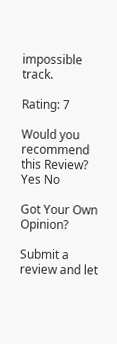impossible track.

Rating: 7

Would you recommend this Review? Yes No

Got Your Own Opinion?

Submit a review and let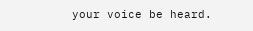your voice be heard.